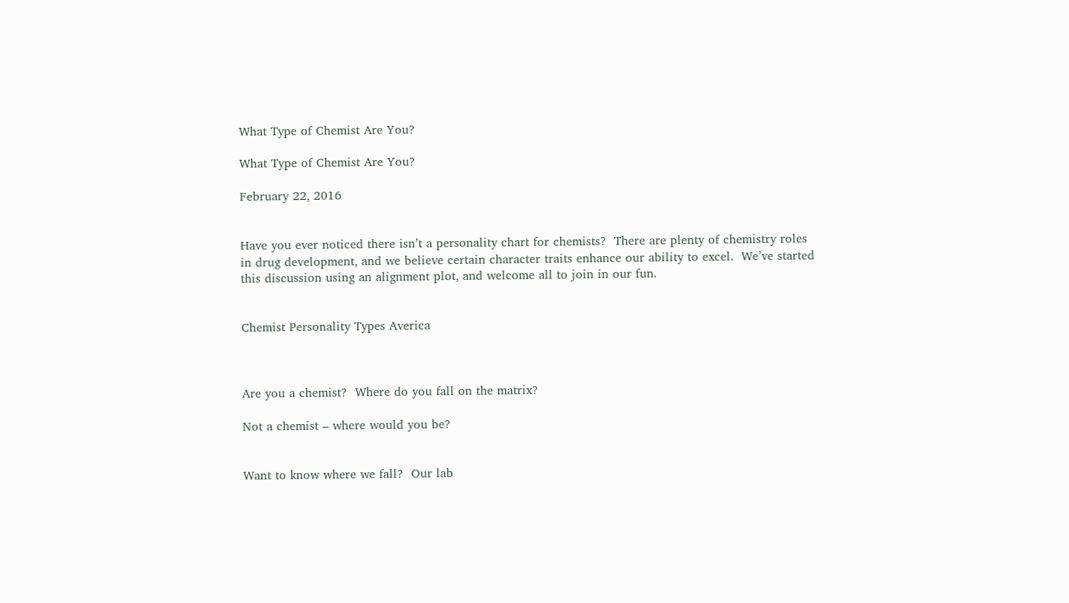What Type of Chemist Are You?

What Type of Chemist Are You?

February 22, 2016


Have you ever noticed there isn’t a personality chart for chemists?  There are plenty of chemistry roles in drug development, and we believe certain character traits enhance our ability to excel.  We’ve started this discussion using an alignment plot, and welcome all to join in our fun.


Chemist Personality Types Averica



Are you a chemist?  Where do you fall on the matrix?

Not a chemist – where would you be?


Want to know where we fall?  Our lab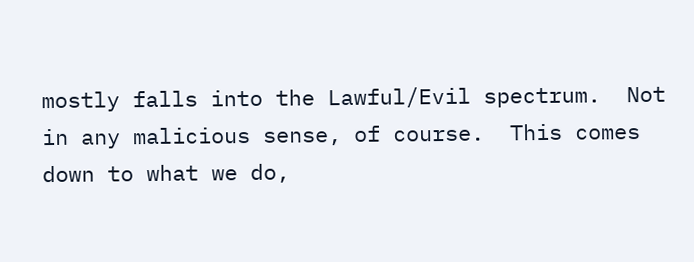mostly falls into the Lawful/Evil spectrum.  Not in any malicious sense, of course.  This comes down to what we do,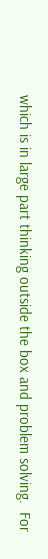which is in large part thinking outside the box and problem solving.  For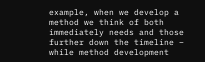example, when we develop a method we think of both immediately needs and those further down the timeline – while method development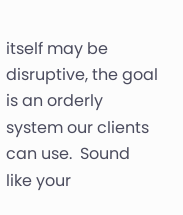itself may be disruptive, the goal is an orderly system our clients can use.  Sound like your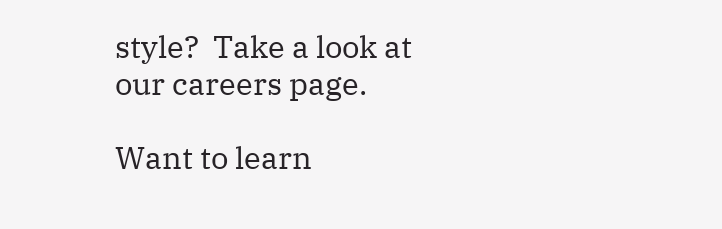style?  Take a look at our careers page.

Want to learn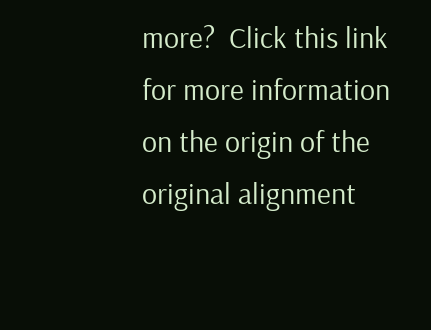more?  Click this link for more information on the origin of the original alignment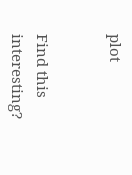plot


Find this interesting?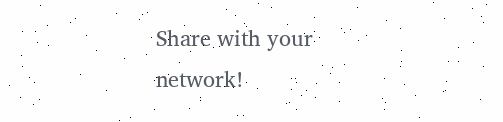Share with your network!